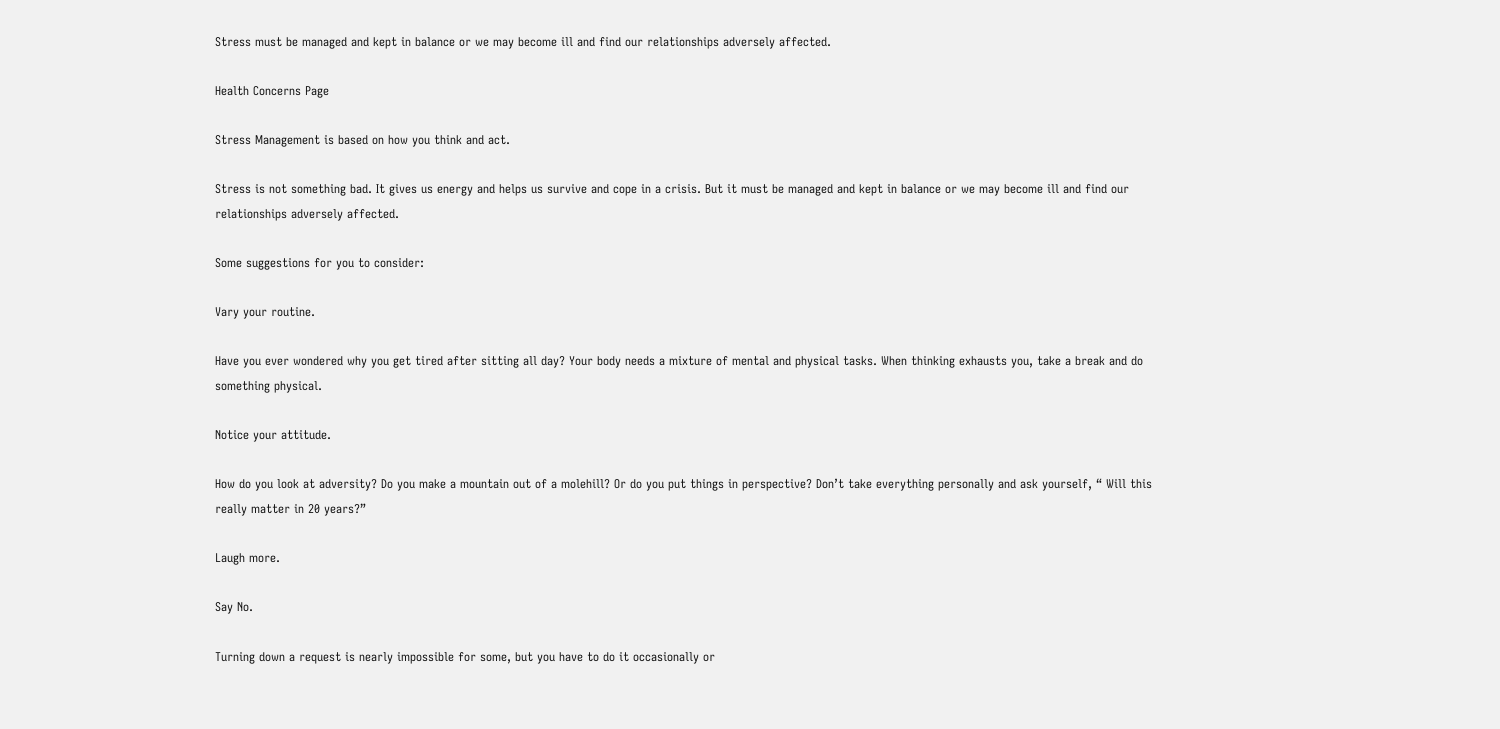Stress must be managed and kept in balance or we may become ill and find our relationships adversely affected.

Health Concerns Page

Stress Management is based on how you think and act.

Stress is not something bad. It gives us energy and helps us survive and cope in a crisis. But it must be managed and kept in balance or we may become ill and find our relationships adversely affected.

Some suggestions for you to consider:

Vary your routine.

Have you ever wondered why you get tired after sitting all day? Your body needs a mixture of mental and physical tasks. When thinking exhausts you, take a break and do something physical.

Notice your attitude.

How do you look at adversity? Do you make a mountain out of a molehill? Or do you put things in perspective? Don’t take everything personally and ask yourself, “ Will this really matter in 20 years?”

Laugh more.

Say No.

Turning down a request is nearly impossible for some, but you have to do it occasionally or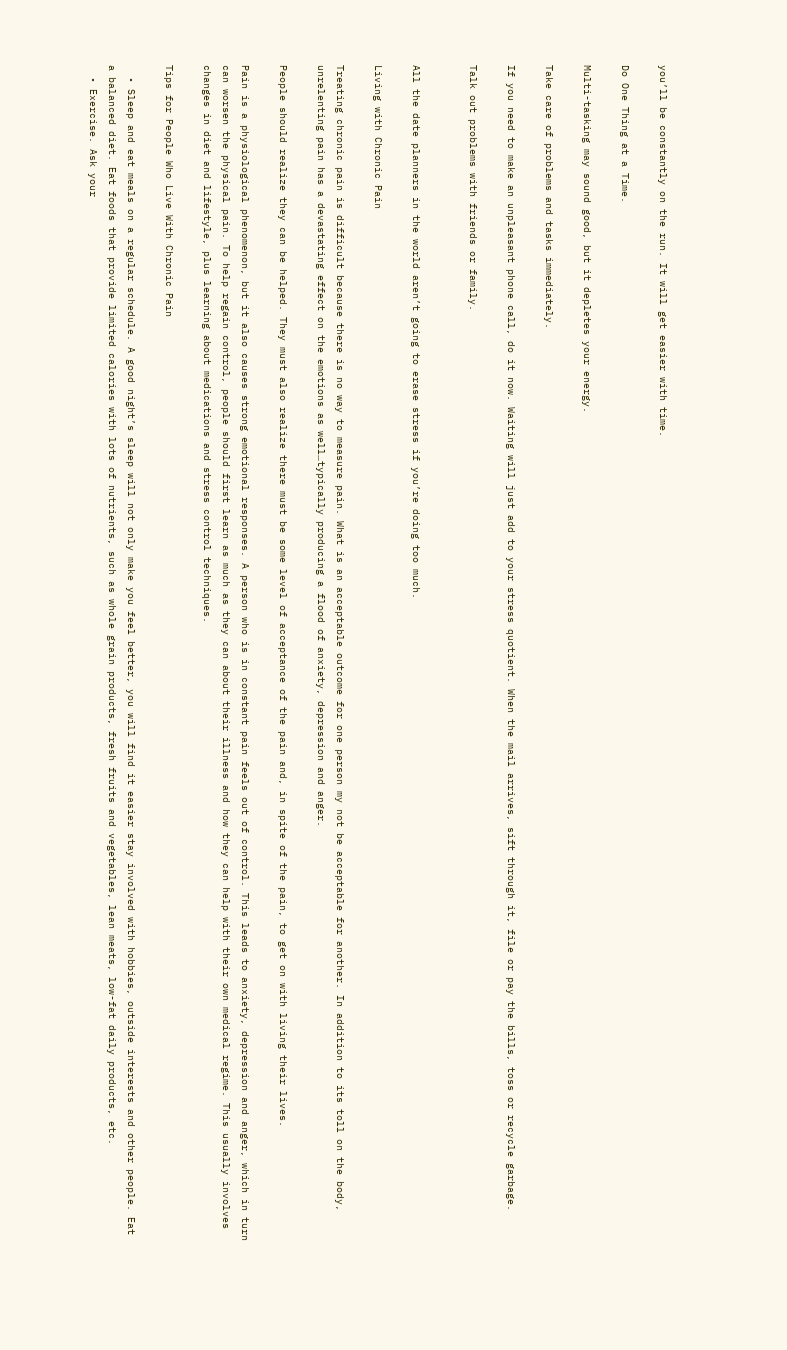you’ll be constantly on the run. It will get easier with time.

Do One Thing at a Time.

Multi-tasking may sound good, but it depletes your energy.

Take care of problems and tasks immediately.

If you need to make an unpleasant phone call, do it now. Waiting will just add to your stress quotient. When the mail arrives, sift through it, file or pay the bills, toss or recycle garbage.

Talk out problems with friends or family.


All the date planners in the world aren’t going to erase stress if you’re doing too much.

Living with Chronic Pain

Treating chronic pain is difficult because there is no way to measure pain. What is an acceptable outcome for one person my not be acceptable for another. In addition to its toll on the body, unrelenting pain has a devastating effect on the emotions as well…typically producing a flood of anxiety, depression and anger.

People should realize they can be helped. They must also realize there must be some level of acceptance of the pain and, in spite of the pain, to get on with living their lives.

Pain is a physiological phenomenon, but it also causes strong emotional responses. A person who is in constant pain feels out of control. This leads to anxiety, depression and anger, which in turn can worsen the physical pain. To help regain control, people should first learn as much as they can about their illness and how they can help with their own medical regime. This usually involves changes in diet and lifestyle, plus learning about medications and stress control techniques.

Tips for People Who Live With Chronic Pain

  • Sleep and eat meals on a regular schedule. A good night’s sleep will not only make you feel better, you will find it easier stay involved with hobbies, outside interests and other people. Eat a balanced diet. Eat foods that provide limited calories with lots of nutrients, such as whole grain products, fresh fruits and vegetables, lean meats, low-fat daily products, etc.
  • Exercise. Ask your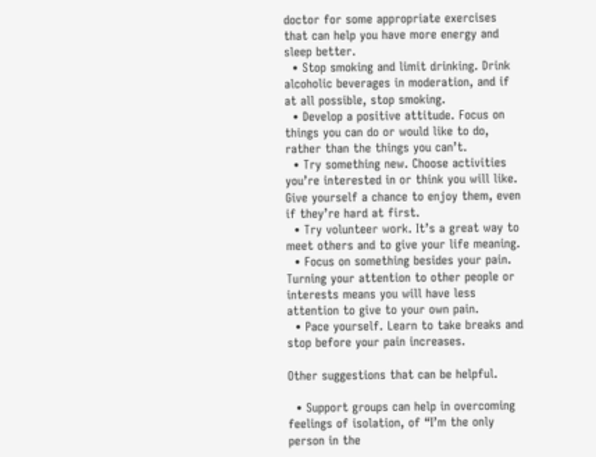doctor for some appropriate exercises that can help you have more energy and sleep better.
  • Stop smoking and limit drinking. Drink alcoholic beverages in moderation, and if at all possible, stop smoking.
  • Develop a positive attitude. Focus on things you can do or would like to do, rather than the things you can’t.
  • Try something new. Choose activities you’re interested in or think you will like. Give yourself a chance to enjoy them, even if they’re hard at first.
  • Try volunteer work. It’s a great way to meet others and to give your life meaning.
  • Focus on something besides your pain. Turning your attention to other people or interests means you will have less attention to give to your own pain.
  • Pace yourself. Learn to take breaks and stop before your pain increases.

Other suggestions that can be helpful.

  • Support groups can help in overcoming feelings of isolation, of “I’m the only person in the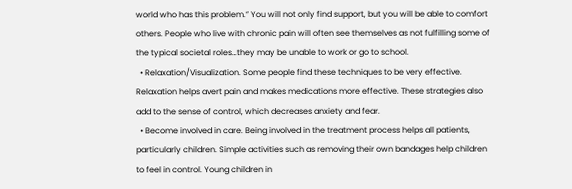world who has this problem.” You will not only find support, but you will be able to comfort others. People who live with chronic pain will often see themselves as not fulfilling some of the typical societal roles…they may be unable to work or go to school.
  • Relaxation/Visualization. Some people find these techniques to be very effective. Relaxation helps avert pain and makes medications more effective. These strategies also add to the sense of control, which decreases anxiety and fear.
  • Become involved in care. Being involved in the treatment process helps all patients, particularly children. Simple activities such as removing their own bandages help children to feel in control. Young children in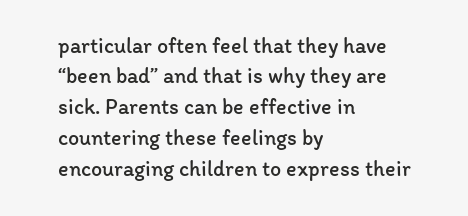particular often feel that they have “been bad” and that is why they are sick. Parents can be effective in countering these feelings by encouraging children to express their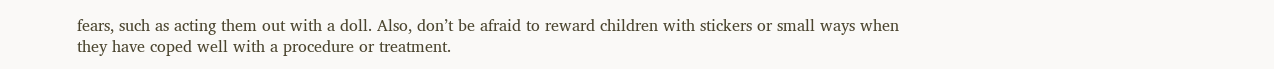fears, such as acting them out with a doll. Also, don’t be afraid to reward children with stickers or small ways when they have coped well with a procedure or treatment.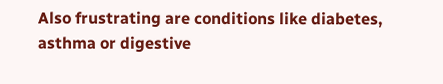Also frustrating are conditions like diabetes, asthma or digestive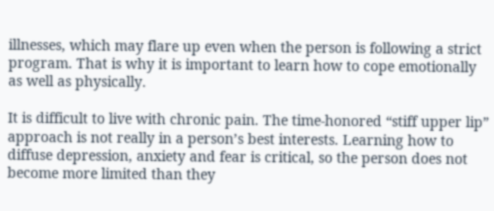illnesses, which may flare up even when the person is following a strict program. That is why it is important to learn how to cope emotionally as well as physically.

It is difficult to live with chronic pain. The time-honored “stiff upper lip” approach is not really in a person’s best interests. Learning how to diffuse depression, anxiety and fear is critical, so the person does not become more limited than they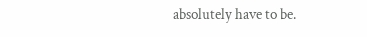absolutely have to be.